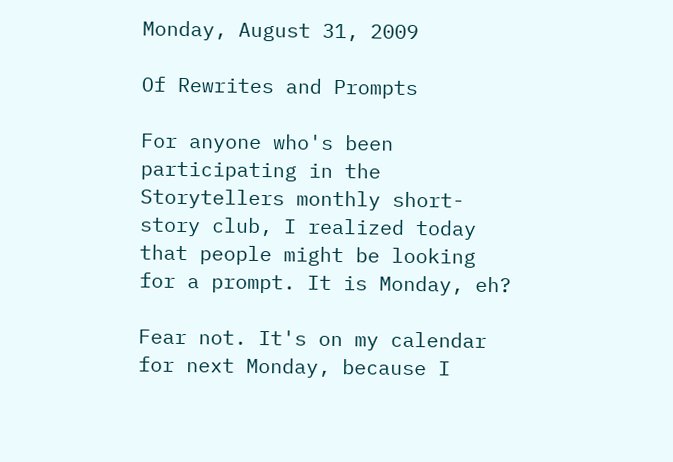Monday, August 31, 2009

Of Rewrites and Prompts

For anyone who's been participating in the Storytellers monthly short-story club, I realized today that people might be looking for a prompt. It is Monday, eh?

Fear not. It's on my calendar for next Monday, because I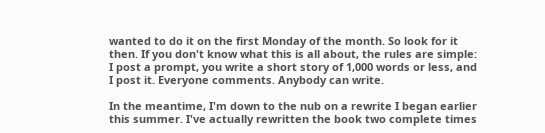wanted to do it on the first Monday of the month. So look for it then. If you don't know what this is all about, the rules are simple: I post a prompt, you write a short story of 1,000 words or less, and I post it. Everyone comments. Anybody can write.

In the meantime, I'm down to the nub on a rewrite I began earlier this summer. I've actually rewritten the book two complete times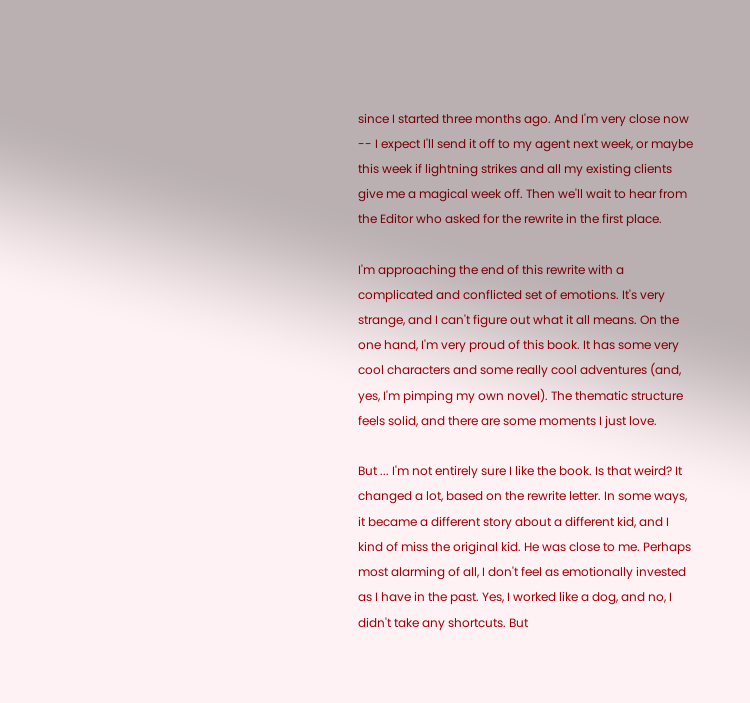since I started three months ago. And I'm very close now -- I expect I'll send it off to my agent next week, or maybe this week if lightning strikes and all my existing clients give me a magical week off. Then we'll wait to hear from the Editor who asked for the rewrite in the first place.

I'm approaching the end of this rewrite with a complicated and conflicted set of emotions. It's very strange, and I can't figure out what it all means. On the one hand, I'm very proud of this book. It has some very cool characters and some really cool adventures (and, yes, I'm pimping my own novel). The thematic structure feels solid, and there are some moments I just love.

But ... I'm not entirely sure I like the book. Is that weird? It changed a lot, based on the rewrite letter. In some ways, it became a different story about a different kid, and I kind of miss the original kid. He was close to me. Perhaps most alarming of all, I don't feel as emotionally invested as I have in the past. Yes, I worked like a dog, and no, I didn't take any shortcuts. But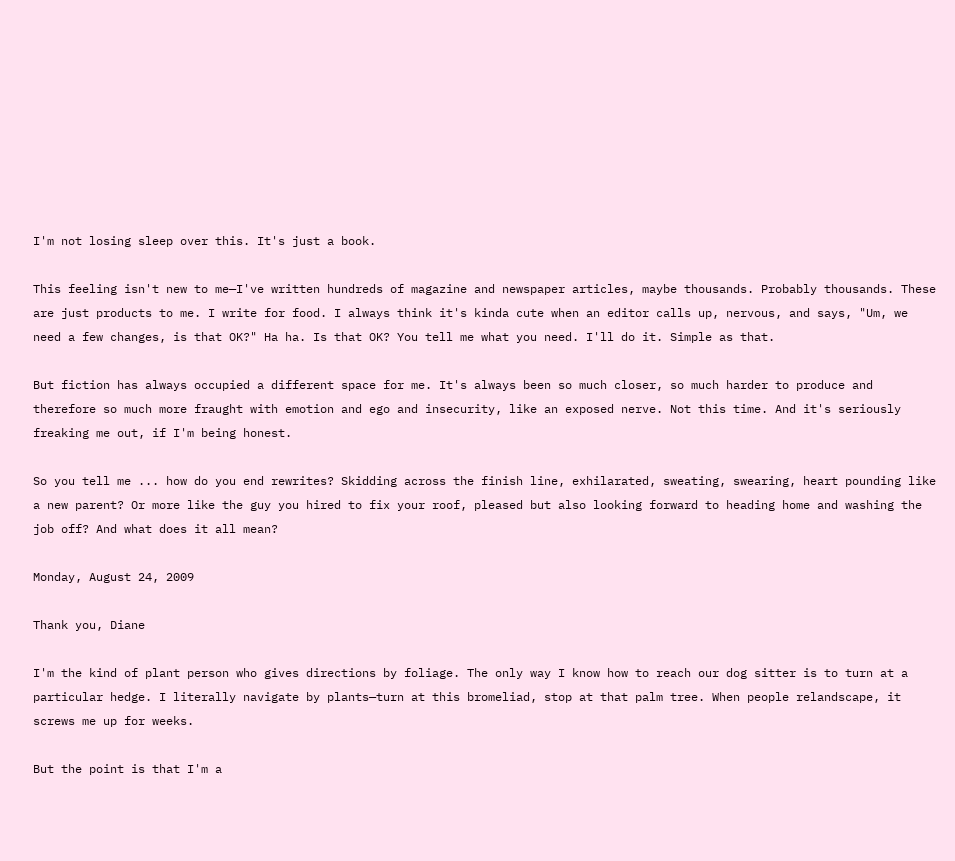I'm not losing sleep over this. It's just a book.

This feeling isn't new to me—I've written hundreds of magazine and newspaper articles, maybe thousands. Probably thousands. These are just products to me. I write for food. I always think it's kinda cute when an editor calls up, nervous, and says, "Um, we need a few changes, is that OK?" Ha ha. Is that OK? You tell me what you need. I'll do it. Simple as that.

But fiction has always occupied a different space for me. It's always been so much closer, so much harder to produce and therefore so much more fraught with emotion and ego and insecurity, like an exposed nerve. Not this time. And it's seriously freaking me out, if I'm being honest.

So you tell me ... how do you end rewrites? Skidding across the finish line, exhilarated, sweating, swearing, heart pounding like a new parent? Or more like the guy you hired to fix your roof, pleased but also looking forward to heading home and washing the job off? And what does it all mean?

Monday, August 24, 2009

Thank you, Diane

I'm the kind of plant person who gives directions by foliage. The only way I know how to reach our dog sitter is to turn at a particular hedge. I literally navigate by plants—turn at this bromeliad, stop at that palm tree. When people relandscape, it screws me up for weeks.

But the point is that I'm a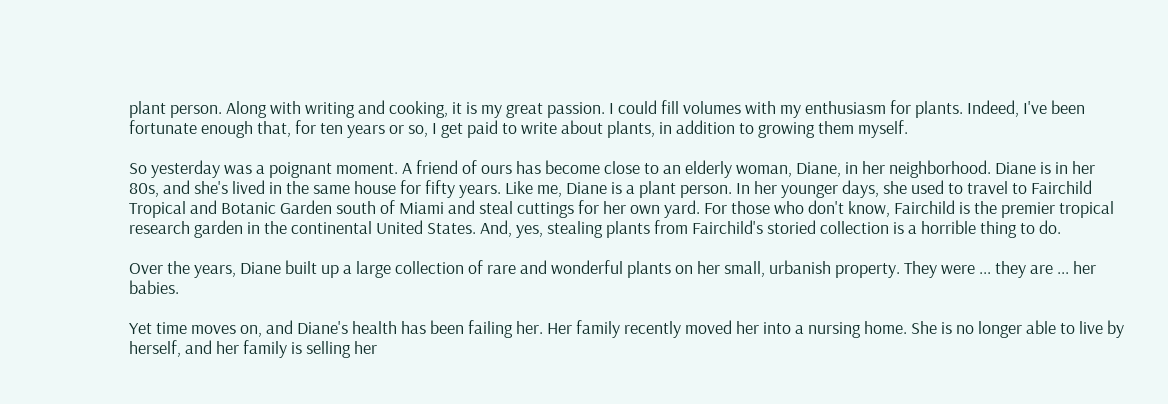plant person. Along with writing and cooking, it is my great passion. I could fill volumes with my enthusiasm for plants. Indeed, I've been fortunate enough that, for ten years or so, I get paid to write about plants, in addition to growing them myself.

So yesterday was a poignant moment. A friend of ours has become close to an elderly woman, Diane, in her neighborhood. Diane is in her 80s, and she's lived in the same house for fifty years. Like me, Diane is a plant person. In her younger days, she used to travel to Fairchild Tropical and Botanic Garden south of Miami and steal cuttings for her own yard. For those who don't know, Fairchild is the premier tropical research garden in the continental United States. And, yes, stealing plants from Fairchild's storied collection is a horrible thing to do.

Over the years, Diane built up a large collection of rare and wonderful plants on her small, urbanish property. They were ... they are ... her babies.

Yet time moves on, and Diane's health has been failing her. Her family recently moved her into a nursing home. She is no longer able to live by herself, and her family is selling her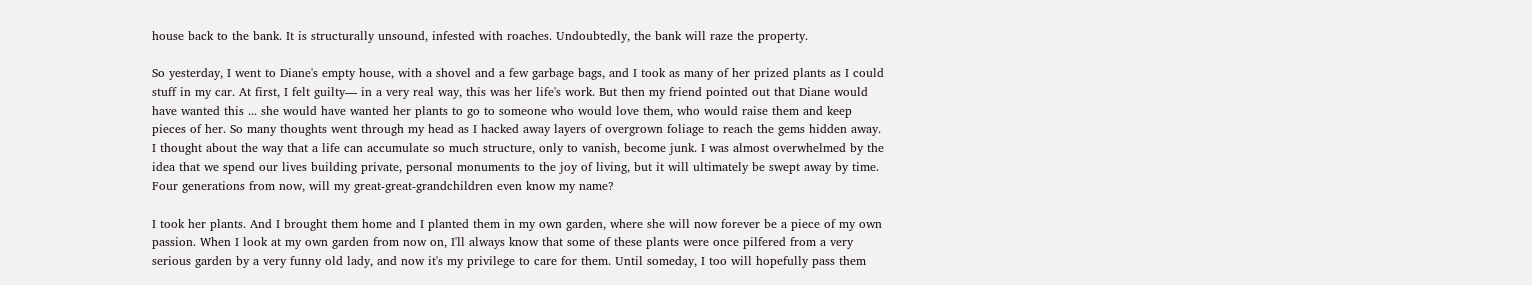house back to the bank. It is structurally unsound, infested with roaches. Undoubtedly, the bank will raze the property.

So yesterday, I went to Diane's empty house, with a shovel and a few garbage bags, and I took as many of her prized plants as I could stuff in my car. At first, I felt guilty— in a very real way, this was her life's work. But then my friend pointed out that Diane would have wanted this ... she would have wanted her plants to go to someone who would love them, who would raise them and keep pieces of her. So many thoughts went through my head as I hacked away layers of overgrown foliage to reach the gems hidden away. I thought about the way that a life can accumulate so much structure, only to vanish, become junk. I was almost overwhelmed by the idea that we spend our lives building private, personal monuments to the joy of living, but it will ultimately be swept away by time. Four generations from now, will my great-great-grandchildren even know my name?

I took her plants. And I brought them home and I planted them in my own garden, where she will now forever be a piece of my own passion. When I look at my own garden from now on, I'll always know that some of these plants were once pilfered from a very serious garden by a very funny old lady, and now it's my privilege to care for them. Until someday, I too will hopefully pass them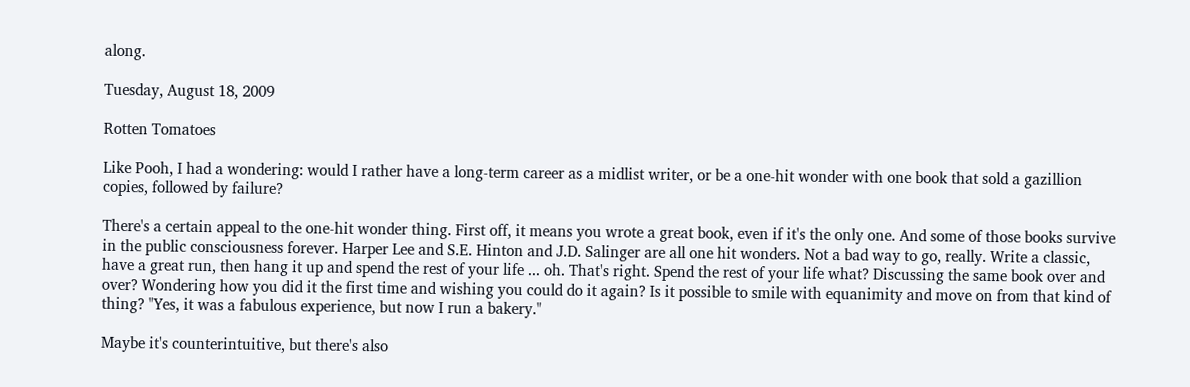along.

Tuesday, August 18, 2009

Rotten Tomatoes

Like Pooh, I had a wondering: would I rather have a long-term career as a midlist writer, or be a one-hit wonder with one book that sold a gazillion copies, followed by failure?

There's a certain appeal to the one-hit wonder thing. First off, it means you wrote a great book, even if it's the only one. And some of those books survive in the public consciousness forever. Harper Lee and S.E. Hinton and J.D. Salinger are all one hit wonders. Not a bad way to go, really. Write a classic, have a great run, then hang it up and spend the rest of your life ... oh. That's right. Spend the rest of your life what? Discussing the same book over and over? Wondering how you did it the first time and wishing you could do it again? Is it possible to smile with equanimity and move on from that kind of thing? "Yes, it was a fabulous experience, but now I run a bakery."

Maybe it's counterintuitive, but there's also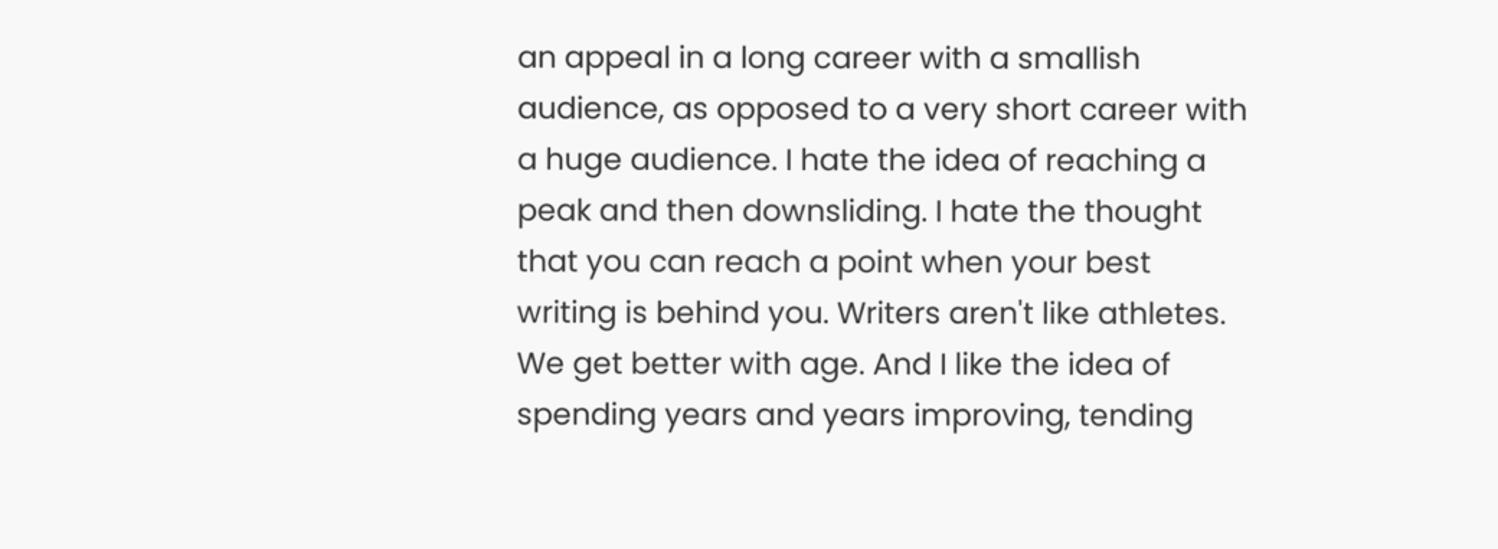an appeal in a long career with a smallish audience, as opposed to a very short career with a huge audience. I hate the idea of reaching a peak and then downsliding. I hate the thought that you can reach a point when your best writing is behind you. Writers aren't like athletes. We get better with age. And I like the idea of spending years and years improving, tending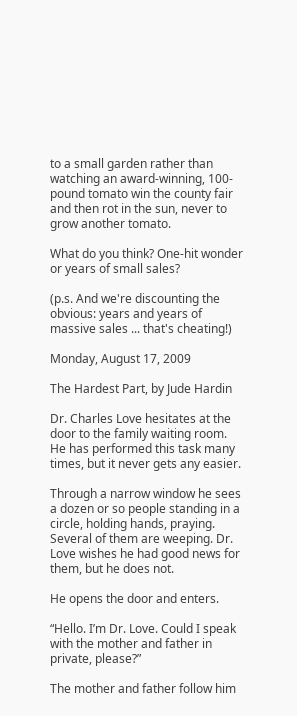to a small garden rather than watching an award-winning, 100-pound tomato win the county fair and then rot in the sun, never to grow another tomato.

What do you think? One-hit wonder or years of small sales?

(p.s. And we're discounting the obvious: years and years of massive sales ... that's cheating!)

Monday, August 17, 2009

The Hardest Part, by Jude Hardin

Dr. Charles Love hesitates at the door to the family waiting room. He has performed this task many times, but it never gets any easier.

Through a narrow window he sees a dozen or so people standing in a circle, holding hands, praying. Several of them are weeping. Dr. Love wishes he had good news for them, but he does not.

He opens the door and enters.

“Hello. I’m Dr. Love. Could I speak with the mother and father in private, please?”

The mother and father follow him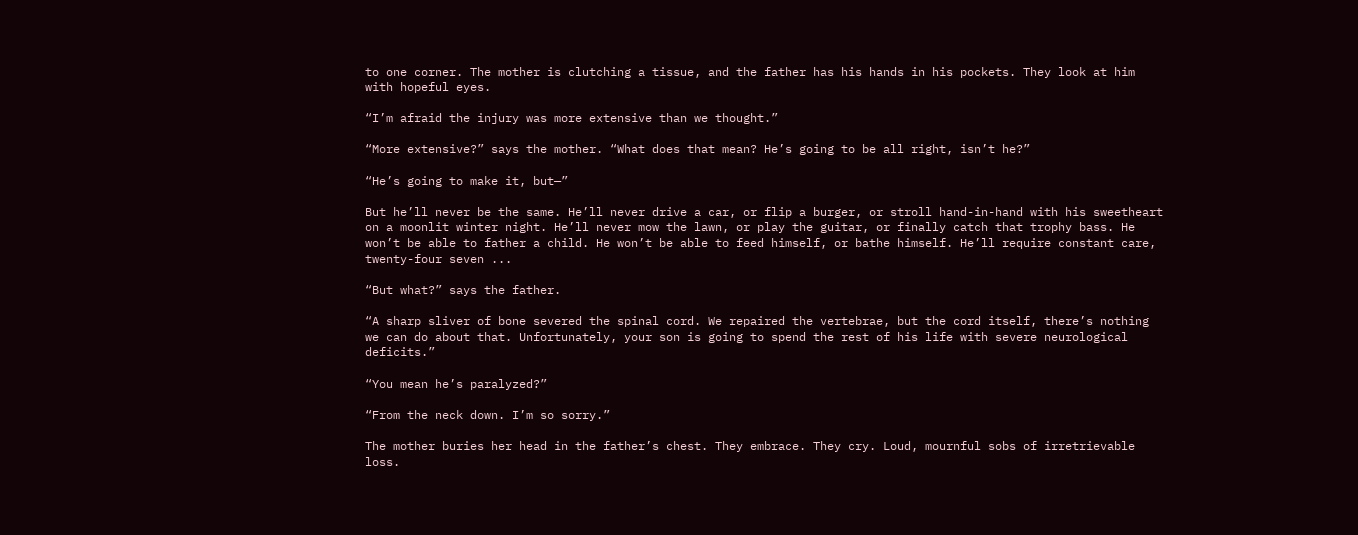to one corner. The mother is clutching a tissue, and the father has his hands in his pockets. They look at him with hopeful eyes.

“I’m afraid the injury was more extensive than we thought.”

“More extensive?” says the mother. “What does that mean? He’s going to be all right, isn’t he?”

“He’s going to make it, but—”

But he’ll never be the same. He’ll never drive a car, or flip a burger, or stroll hand-in-hand with his sweetheart on a moonlit winter night. He’ll never mow the lawn, or play the guitar, or finally catch that trophy bass. He won’t be able to father a child. He won’t be able to feed himself, or bathe himself. He’ll require constant care, twenty-four seven ...

“But what?” says the father.

“A sharp sliver of bone severed the spinal cord. We repaired the vertebrae, but the cord itself, there’s nothing we can do about that. Unfortunately, your son is going to spend the rest of his life with severe neurological deficits.”

“You mean he’s paralyzed?”

“From the neck down. I’m so sorry.”

The mother buries her head in the father’s chest. They embrace. They cry. Loud, mournful sobs of irretrievable loss.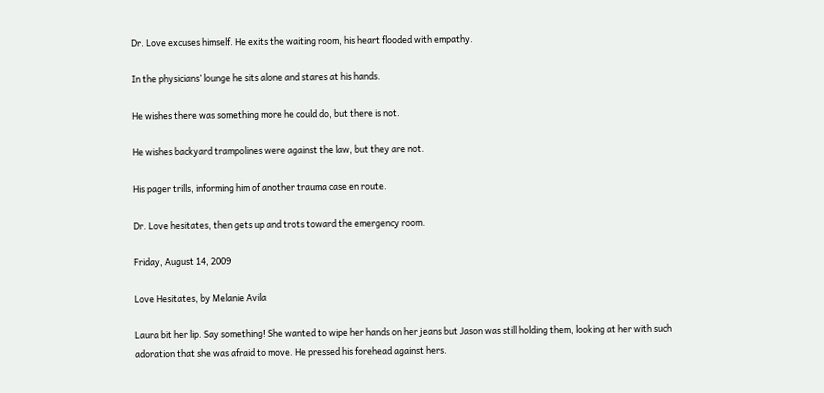Dr. Love excuses himself. He exits the waiting room, his heart flooded with empathy.

In the physicians’ lounge he sits alone and stares at his hands.

He wishes there was something more he could do, but there is not.

He wishes backyard trampolines were against the law, but they are not.

His pager trills, informing him of another trauma case en route.

Dr. Love hesitates, then gets up and trots toward the emergency room.

Friday, August 14, 2009

Love Hesitates, by Melanie Avila

Laura bit her lip. Say something! She wanted to wipe her hands on her jeans but Jason was still holding them, looking at her with such adoration that she was afraid to move. He pressed his forehead against hers.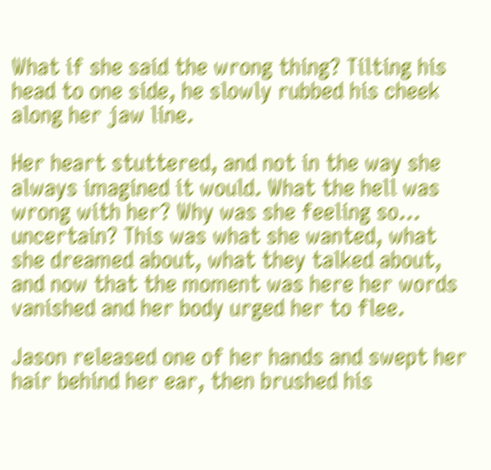What if she said the wrong thing? Tilting his head to one side, he slowly rubbed his cheek along her jaw line.

Her heart stuttered, and not in the way she always imagined it would. What the hell was wrong with her? Why was she feeling so… uncertain? This was what she wanted, what she dreamed about, what they talked about, and now that the moment was here her words vanished and her body urged her to flee.

Jason released one of her hands and swept her hair behind her ear, then brushed his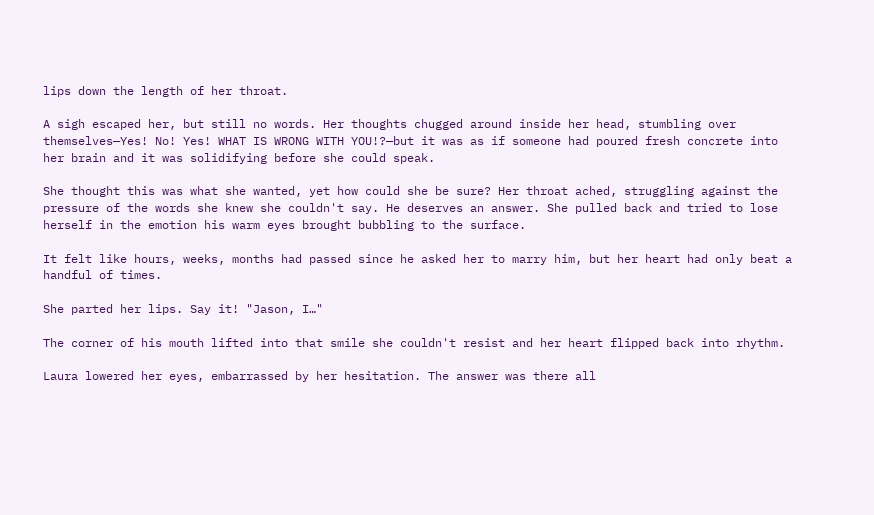lips down the length of her throat.

A sigh escaped her, but still no words. Her thoughts chugged around inside her head, stumbling over themselves—Yes! No! Yes! WHAT IS WRONG WITH YOU!?—but it was as if someone had poured fresh concrete into her brain and it was solidifying before she could speak.

She thought this was what she wanted, yet how could she be sure? Her throat ached, struggling against the pressure of the words she knew she couldn't say. He deserves an answer. She pulled back and tried to lose herself in the emotion his warm eyes brought bubbling to the surface.

It felt like hours, weeks, months had passed since he asked her to marry him, but her heart had only beat a handful of times.

She parted her lips. Say it! "Jason, I…"

The corner of his mouth lifted into that smile she couldn't resist and her heart flipped back into rhythm.

Laura lowered her eyes, embarrassed by her hesitation. The answer was there all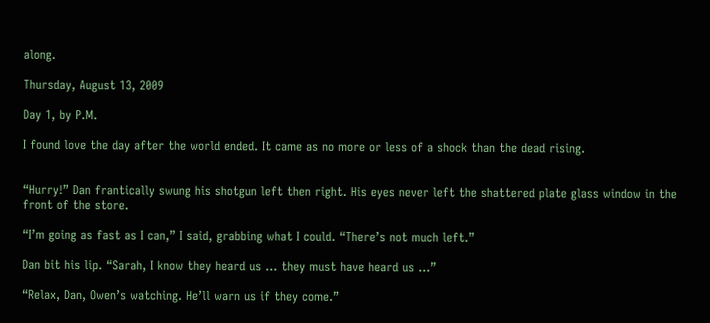along.

Thursday, August 13, 2009

Day 1, by P.M.

I found love the day after the world ended. It came as no more or less of a shock than the dead rising.


“Hurry!” Dan frantically swung his shotgun left then right. His eyes never left the shattered plate glass window in the front of the store.

“I’m going as fast as I can,” I said, grabbing what I could. “There’s not much left.”

Dan bit his lip. “Sarah, I know they heard us … they must have heard us …”

“Relax, Dan, Owen’s watching. He’ll warn us if they come.”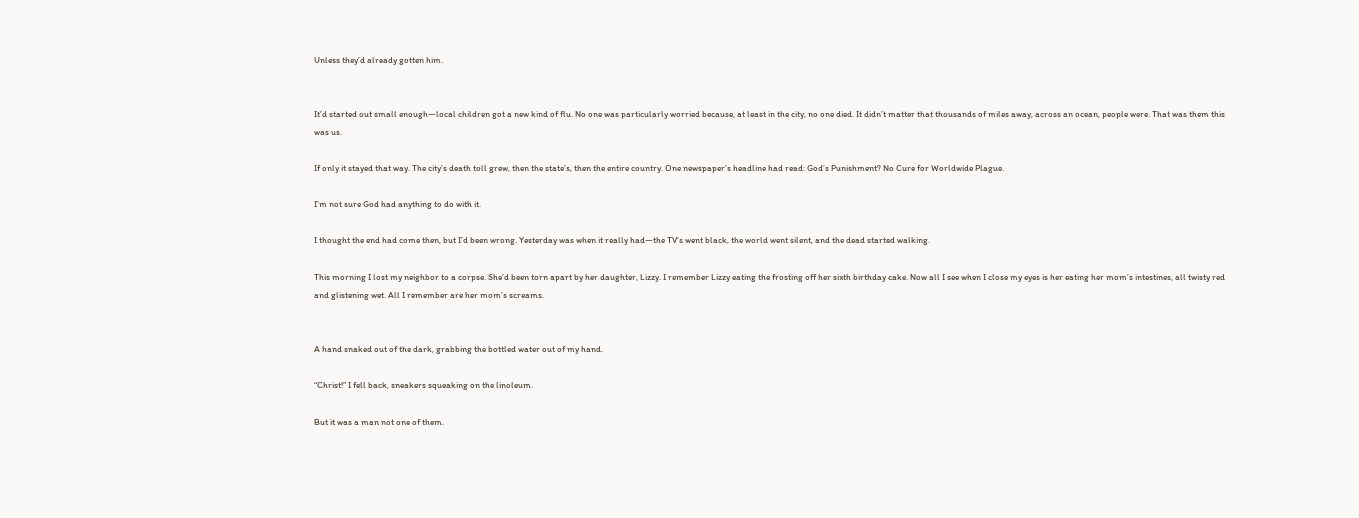Unless they’d already gotten him.


It’d started out small enough—local children got a new kind of flu. No one was particularly worried because, at least in the city, no one died. It didn’t matter that thousands of miles away, across an ocean, people were. That was them this was us.

If only it stayed that way. The city’s death toll grew, then the state’s, then the entire country. One newspaper’s headline had read: God’s Punishment? No Cure for Worldwide Plague.

I’m not sure God had anything to do with it.

I thought the end had come then, but I’d been wrong. Yesterday was when it really had—the TV’s went black, the world went silent, and the dead started walking.

This morning I lost my neighbor to a corpse. She’d been torn apart by her daughter, Lizzy. I remember Lizzy eating the frosting off her sixth birthday cake. Now all I see when I close my eyes is her eating her mom’s intestines, all twisty red and glistening wet. All I remember are her mom’s screams.


A hand snaked out of the dark, grabbing the bottled water out of my hand.

“Christ!” I fell back, sneakers squeaking on the linoleum.

But it was a man not one of them.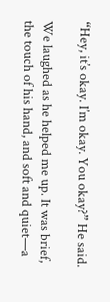“Hey, it’s okay. I’m okay. You okay?” He said.

We laughed as he helped me up. It was brief, the touch of his hand, and soft and quiet—a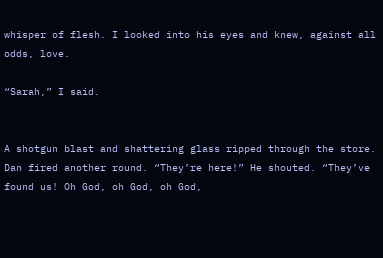whisper of flesh. I looked into his eyes and knew, against all odds, love.

“Sarah,” I said.


A shotgun blast and shattering glass ripped through the store. Dan fired another round. “They’re here!” He shouted. “They’ve found us! Oh God, oh God, oh God,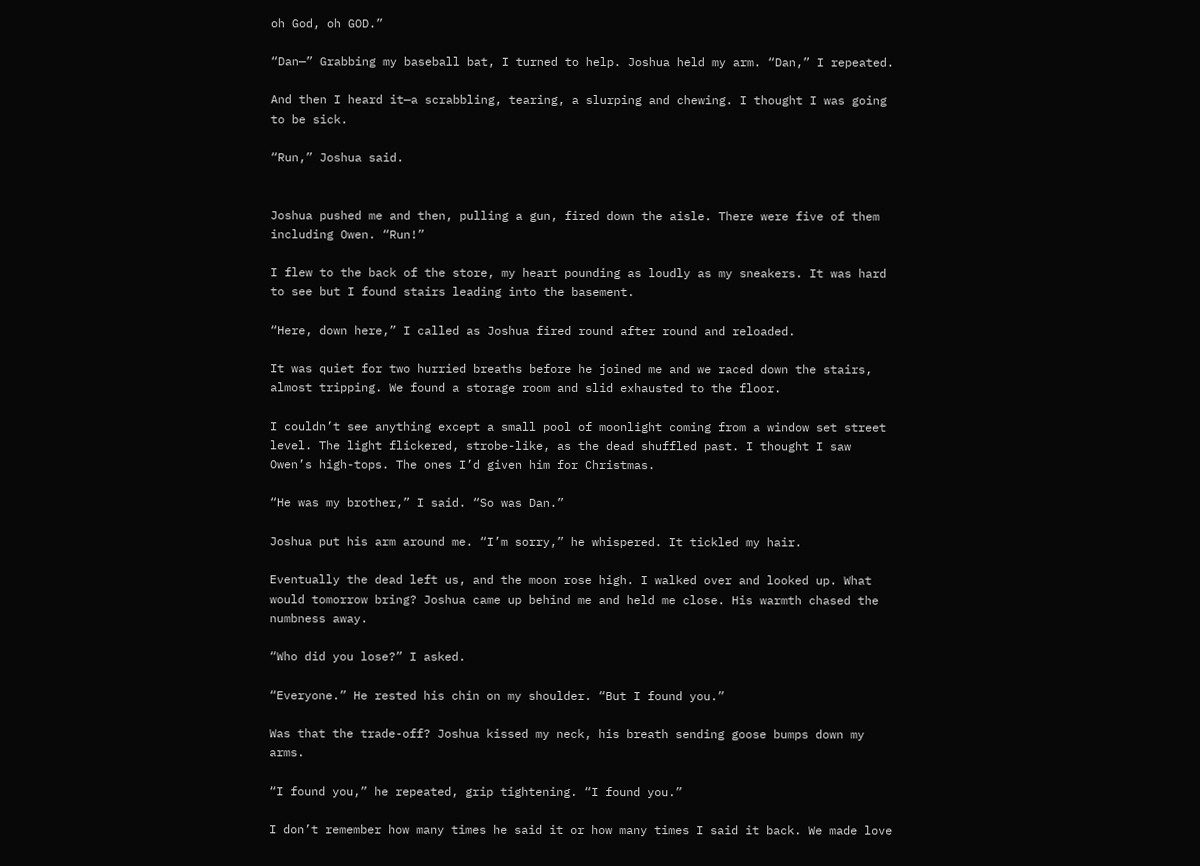oh God, oh GOD.”

“Dan—” Grabbing my baseball bat, I turned to help. Joshua held my arm. “Dan,” I repeated.

And then I heard it—a scrabbling, tearing, a slurping and chewing. I thought I was going to be sick.

“Run,” Joshua said.


Joshua pushed me and then, pulling a gun, fired down the aisle. There were five of them including Owen. “Run!”

I flew to the back of the store, my heart pounding as loudly as my sneakers. It was hard to see but I found stairs leading into the basement.

“Here, down here,” I called as Joshua fired round after round and reloaded.

It was quiet for two hurried breaths before he joined me and we raced down the stairs, almost tripping. We found a storage room and slid exhausted to the floor.

I couldn’t see anything except a small pool of moonlight coming from a window set street level. The light flickered, strobe-like, as the dead shuffled past. I thought I saw Owen’s high-tops. The ones I’d given him for Christmas.

“He was my brother,” I said. “So was Dan.”

Joshua put his arm around me. “I’m sorry,” he whispered. It tickled my hair.

Eventually the dead left us, and the moon rose high. I walked over and looked up. What would tomorrow bring? Joshua came up behind me and held me close. His warmth chased the numbness away.

“Who did you lose?” I asked.

“Everyone.” He rested his chin on my shoulder. “But I found you.”

Was that the trade-off? Joshua kissed my neck, his breath sending goose bumps down my arms.

“I found you,” he repeated, grip tightening. “I found you.”

I don’t remember how many times he said it or how many times I said it back. We made love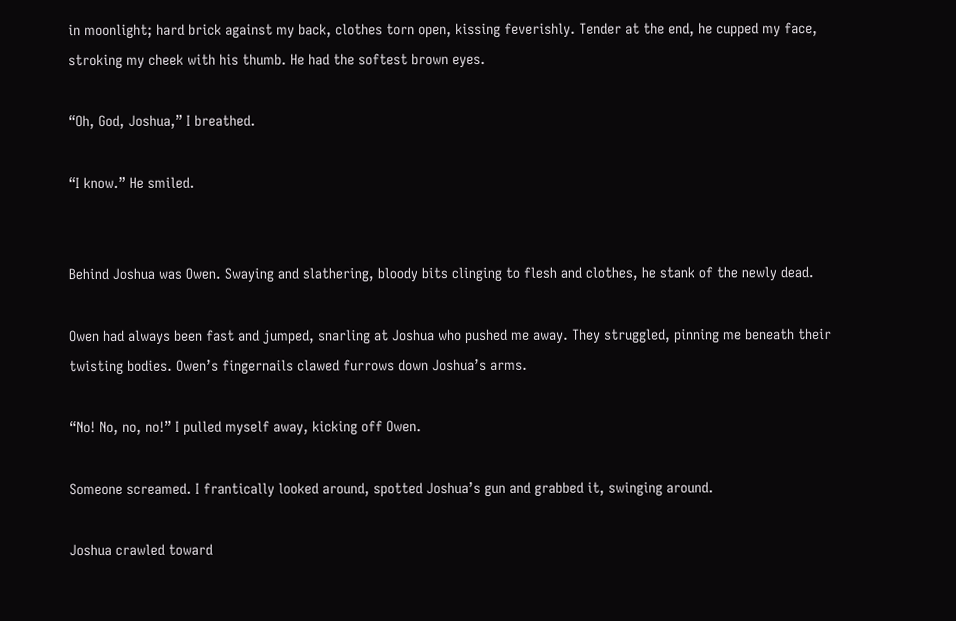in moonlight; hard brick against my back, clothes torn open, kissing feverishly. Tender at the end, he cupped my face, stroking my cheek with his thumb. He had the softest brown eyes.

“Oh, God, Joshua,” I breathed.

“I know.” He smiled.


Behind Joshua was Owen. Swaying and slathering, bloody bits clinging to flesh and clothes, he stank of the newly dead.

Owen had always been fast and jumped, snarling at Joshua who pushed me away. They struggled, pinning me beneath their twisting bodies. Owen’s fingernails clawed furrows down Joshua’s arms.

“No! No, no, no!” I pulled myself away, kicking off Owen.

Someone screamed. I frantically looked around, spotted Joshua’s gun and grabbed it, swinging around.

Joshua crawled toward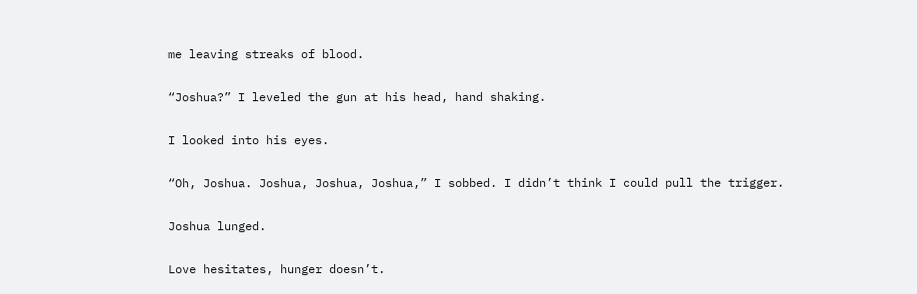me leaving streaks of blood.

“Joshua?” I leveled the gun at his head, hand shaking.

I looked into his eyes.

“Oh, Joshua. Joshua, Joshua, Joshua,” I sobbed. I didn’t think I could pull the trigger.

Joshua lunged.

Love hesitates, hunger doesn’t.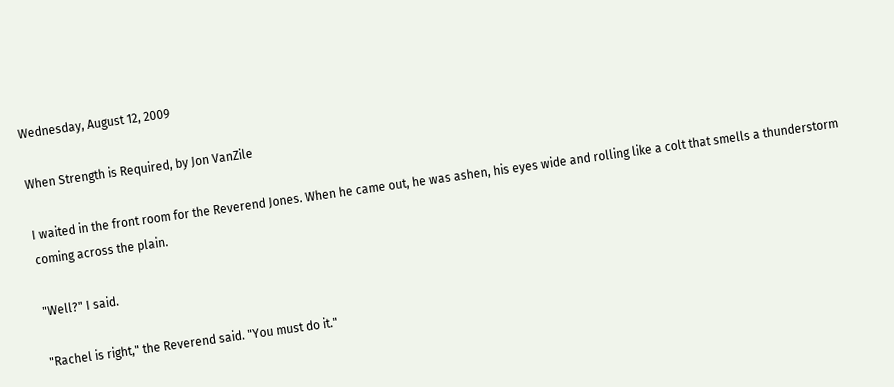Wednesday, August 12, 2009

When Strength is Required, by Jon VanZile

I waited in the front room for the Reverend Jones. When he came out, he was ashen, his eyes wide and rolling like a colt that smells a thunderstorm coming across the plain.

"Well?" I said.

"Rachel is right," the Reverend said. "You must do it."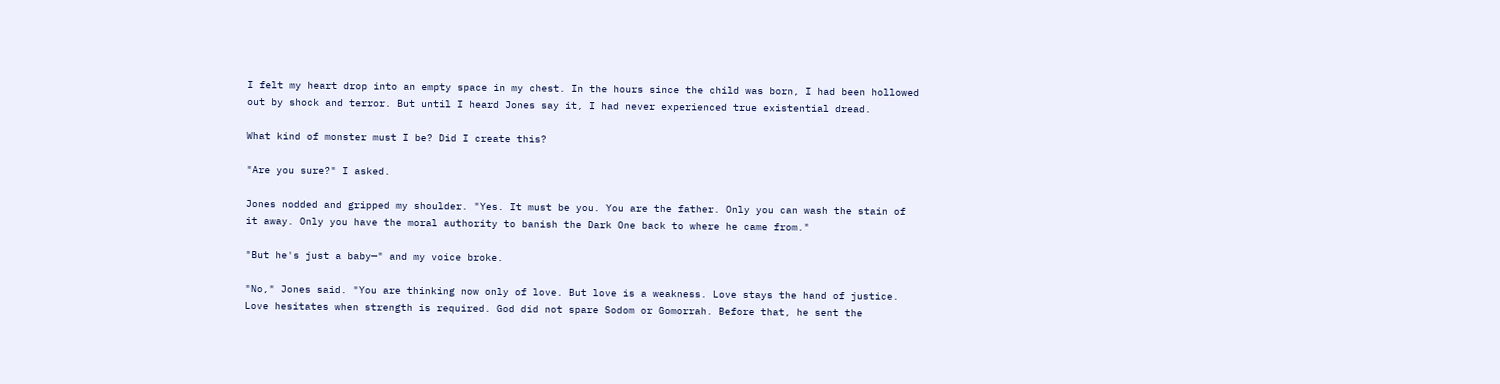I felt my heart drop into an empty space in my chest. In the hours since the child was born, I had been hollowed out by shock and terror. But until I heard Jones say it, I had never experienced true existential dread.

What kind of monster must I be? Did I create this?

"Are you sure?" I asked.

Jones nodded and gripped my shoulder. "Yes. It must be you. You are the father. Only you can wash the stain of it away. Only you have the moral authority to banish the Dark One back to where he came from."

"But he's just a baby—" and my voice broke.

"No," Jones said. "You are thinking now only of love. But love is a weakness. Love stays the hand of justice. Love hesitates when strength is required. God did not spare Sodom or Gomorrah. Before that, he sent the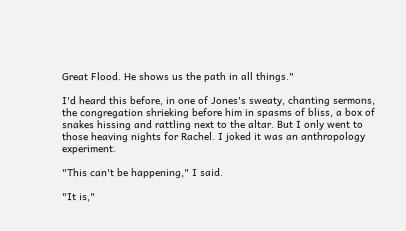Great Flood. He shows us the path in all things."

I'd heard this before, in one of Jones's sweaty, chanting sermons, the congregation shrieking before him in spasms of bliss, a box of snakes hissing and rattling next to the altar. But I only went to those heaving nights for Rachel. I joked it was an anthropology experiment.

"This can't be happening," I said.

"It is,"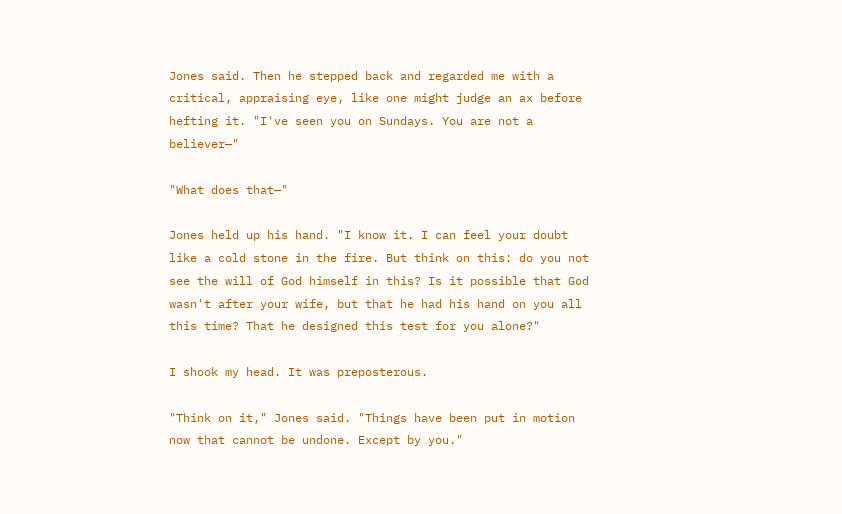Jones said. Then he stepped back and regarded me with a critical, appraising eye, like one might judge an ax before hefting it. "I've seen you on Sundays. You are not a believer—"

"What does that—"

Jones held up his hand. "I know it. I can feel your doubt like a cold stone in the fire. But think on this: do you not see the will of God himself in this? Is it possible that God wasn't after your wife, but that he had his hand on you all this time? That he designed this test for you alone?"

I shook my head. It was preposterous.

"Think on it," Jones said. "Things have been put in motion now that cannot be undone. Except by you."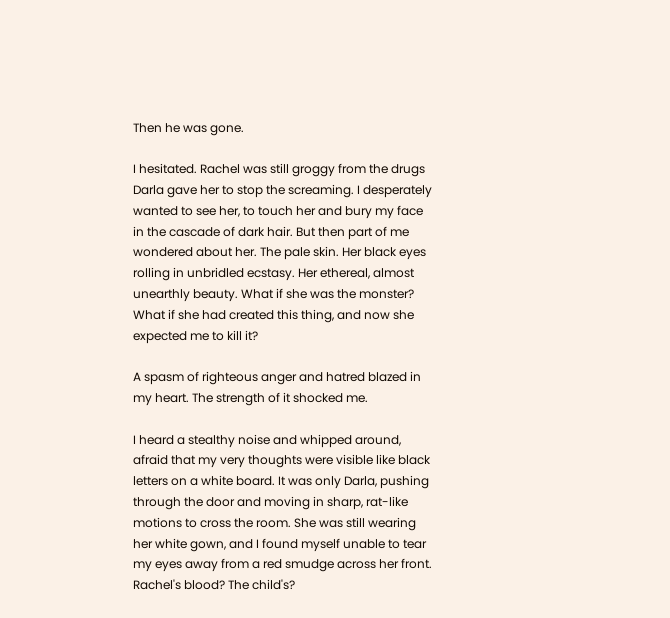Then he was gone.

I hesitated. Rachel was still groggy from the drugs Darla gave her to stop the screaming. I desperately wanted to see her, to touch her and bury my face in the cascade of dark hair. But then part of me wondered about her. The pale skin. Her black eyes rolling in unbridled ecstasy. Her ethereal, almost unearthly beauty. What if she was the monster? What if she had created this thing, and now she expected me to kill it?

A spasm of righteous anger and hatred blazed in my heart. The strength of it shocked me.

I heard a stealthy noise and whipped around, afraid that my very thoughts were visible like black letters on a white board. It was only Darla, pushing through the door and moving in sharp, rat-like motions to cross the room. She was still wearing her white gown, and I found myself unable to tear my eyes away from a red smudge across her front. Rachel's blood? The child's?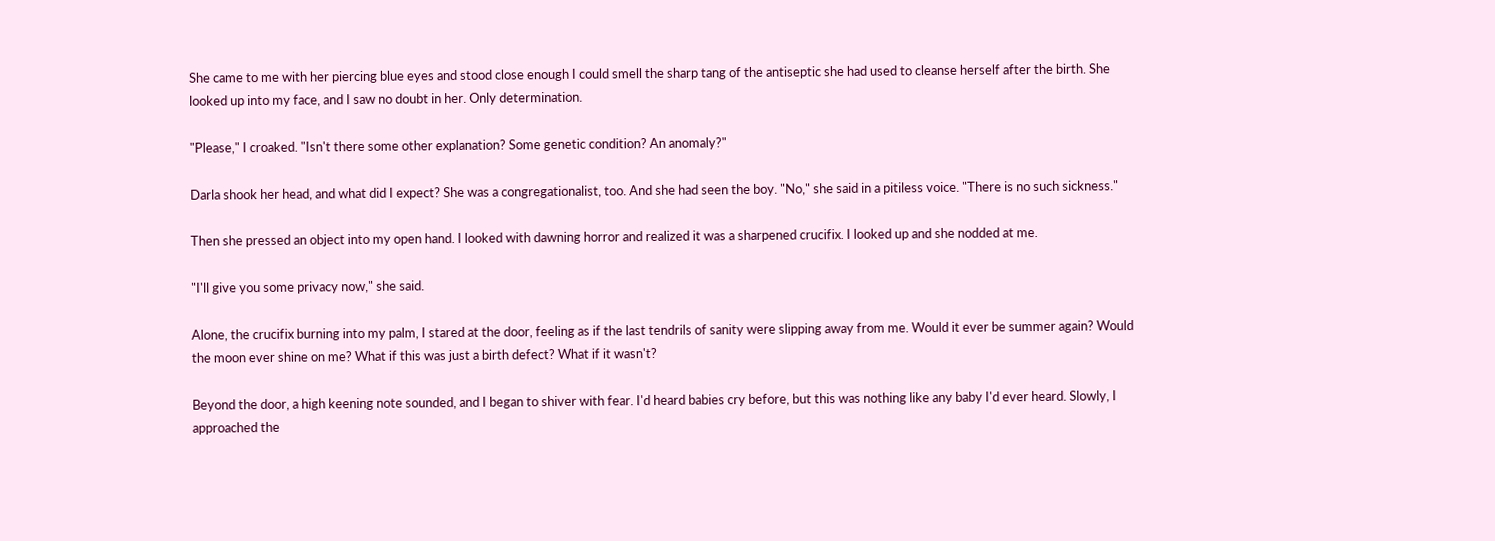She came to me with her piercing blue eyes and stood close enough I could smell the sharp tang of the antiseptic she had used to cleanse herself after the birth. She looked up into my face, and I saw no doubt in her. Only determination.

"Please," I croaked. "Isn't there some other explanation? Some genetic condition? An anomaly?"

Darla shook her head, and what did I expect? She was a congregationalist, too. And she had seen the boy. "No," she said in a pitiless voice. "There is no such sickness."

Then she pressed an object into my open hand. I looked with dawning horror and realized it was a sharpened crucifix. I looked up and she nodded at me.

"I'll give you some privacy now," she said.

Alone, the crucifix burning into my palm, I stared at the door, feeling as if the last tendrils of sanity were slipping away from me. Would it ever be summer again? Would the moon ever shine on me? What if this was just a birth defect? What if it wasn't?

Beyond the door, a high keening note sounded, and I began to shiver with fear. I'd heard babies cry before, but this was nothing like any baby I'd ever heard. Slowly, I approached the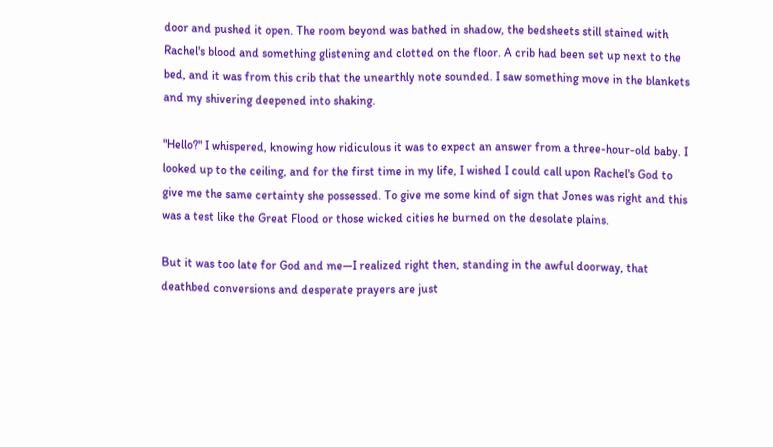door and pushed it open. The room beyond was bathed in shadow, the bedsheets still stained with Rachel's blood and something glistening and clotted on the floor. A crib had been set up next to the bed, and it was from this crib that the unearthly note sounded. I saw something move in the blankets and my shivering deepened into shaking.

"Hello?" I whispered, knowing how ridiculous it was to expect an answer from a three-hour-old baby. I looked up to the ceiling, and for the first time in my life, I wished I could call upon Rachel's God to give me the same certainty she possessed. To give me some kind of sign that Jones was right and this was a test like the Great Flood or those wicked cities he burned on the desolate plains.

But it was too late for God and me—I realized right then, standing in the awful doorway, that deathbed conversions and desperate prayers are just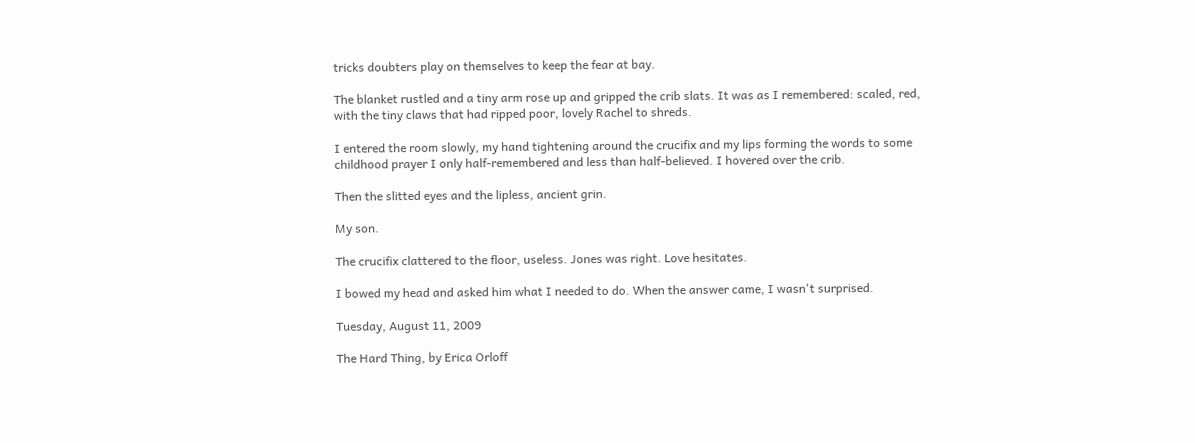tricks doubters play on themselves to keep the fear at bay.

The blanket rustled and a tiny arm rose up and gripped the crib slats. It was as I remembered: scaled, red, with the tiny claws that had ripped poor, lovely Rachel to shreds.

I entered the room slowly, my hand tightening around the crucifix and my lips forming the words to some childhood prayer I only half-remembered and less than half-believed. I hovered over the crib.

Then the slitted eyes and the lipless, ancient grin.

My son.

The crucifix clattered to the floor, useless. Jones was right. Love hesitates.

I bowed my head and asked him what I needed to do. When the answer came, I wasn't surprised.

Tuesday, August 11, 2009

The Hard Thing, by Erica Orloff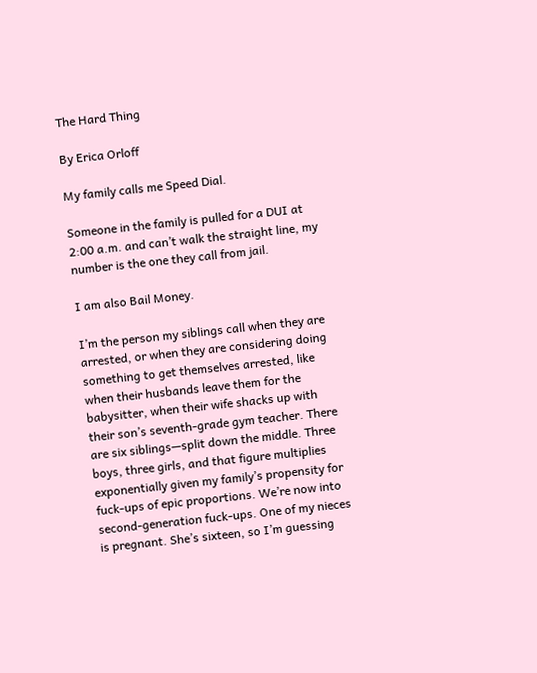The Hard Thing

By Erica Orloff

My family calls me Speed Dial.

Someone in the family is pulled for a DUI at 2:00 a.m. and can’t walk the straight line, my number is the one they call from jail.

I am also Bail Money.

I’m the person my siblings call when they are arrested, or when they are considering doing something to get themselves arrested, like when their husbands leave them for the babysitter, when their wife shacks up with their son’s seventh-grade gym teacher. There are six siblings—split down the middle. Three boys, three girls, and that figure multiplies exponentially given my family’s propensity for fuck-ups of epic proportions. We’re now into second-generation fuck-ups. One of my nieces is pregnant. She’s sixteen, so I’m guessing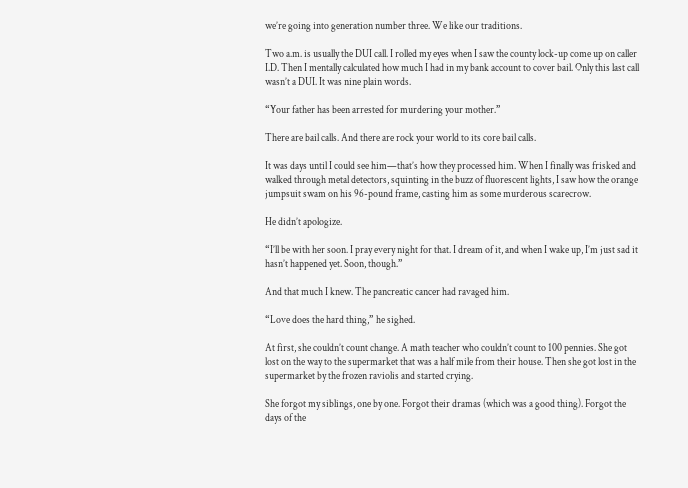we’re going into generation number three. We like our traditions.

Two a.m. is usually the DUI call. I rolled my eyes when I saw the county lock-up come up on caller I.D. Then I mentally calculated how much I had in my bank account to cover bail. Only this last call wasn’t a DUI. It was nine plain words.

“Your father has been arrested for murdering your mother.”

There are bail calls. And there are rock your world to its core bail calls.

It was days until I could see him—that’s how they processed him. When I finally was frisked and walked through metal detectors, squinting in the buzz of fluorescent lights, I saw how the orange jumpsuit swam on his 96-pound frame, casting him as some murderous scarecrow.

He didn’t apologize.

“I’ll be with her soon. I pray every night for that. I dream of it, and when I wake up, I’m just sad it hasn’t happened yet. Soon, though.”

And that much I knew. The pancreatic cancer had ravaged him.

“Love does the hard thing,” he sighed.

At first, she couldn’t count change. A math teacher who couldn’t count to 100 pennies. She got lost on the way to the supermarket that was a half mile from their house. Then she got lost in the supermarket by the frozen raviolis and started crying.

She forgot my siblings, one by one. Forgot their dramas (which was a good thing). Forgot the days of the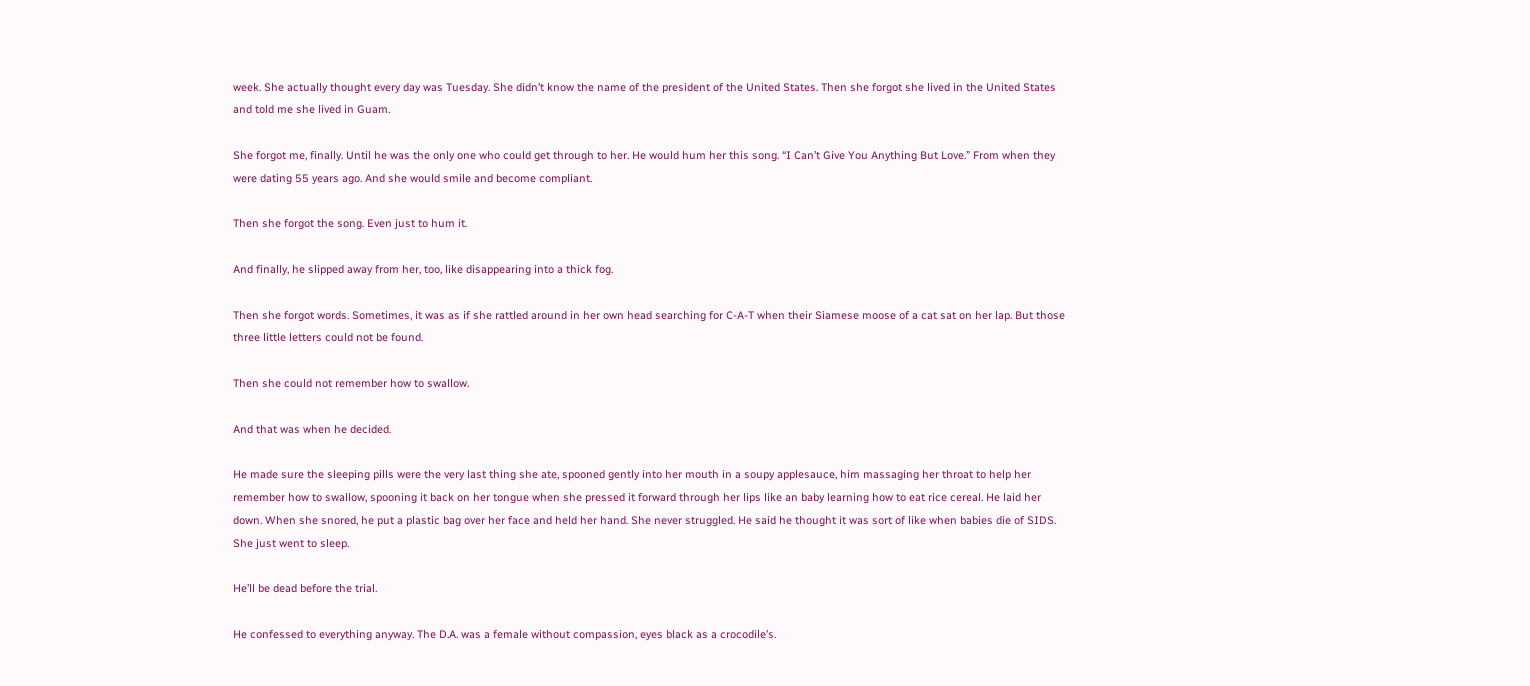week. She actually thought every day was Tuesday. She didn’t know the name of the president of the United States. Then she forgot she lived in the United States and told me she lived in Guam.

She forgot me, finally. Until he was the only one who could get through to her. He would hum her this song. “I Can’t Give You Anything But Love.” From when they were dating 55 years ago. And she would smile and become compliant.

Then she forgot the song. Even just to hum it.

And finally, he slipped away from her, too, like disappearing into a thick fog.

Then she forgot words. Sometimes, it was as if she rattled around in her own head searching for C-A-T when their Siamese moose of a cat sat on her lap. But those three little letters could not be found.

Then she could not remember how to swallow.

And that was when he decided.

He made sure the sleeping pills were the very last thing she ate, spooned gently into her mouth in a soupy applesauce, him massaging her throat to help her remember how to swallow, spooning it back on her tongue when she pressed it forward through her lips like an baby learning how to eat rice cereal. He laid her down. When she snored, he put a plastic bag over her face and held her hand. She never struggled. He said he thought it was sort of like when babies die of SIDS. She just went to sleep.

He’ll be dead before the trial.

He confessed to everything anyway. The D.A. was a female without compassion, eyes black as a crocodile’s.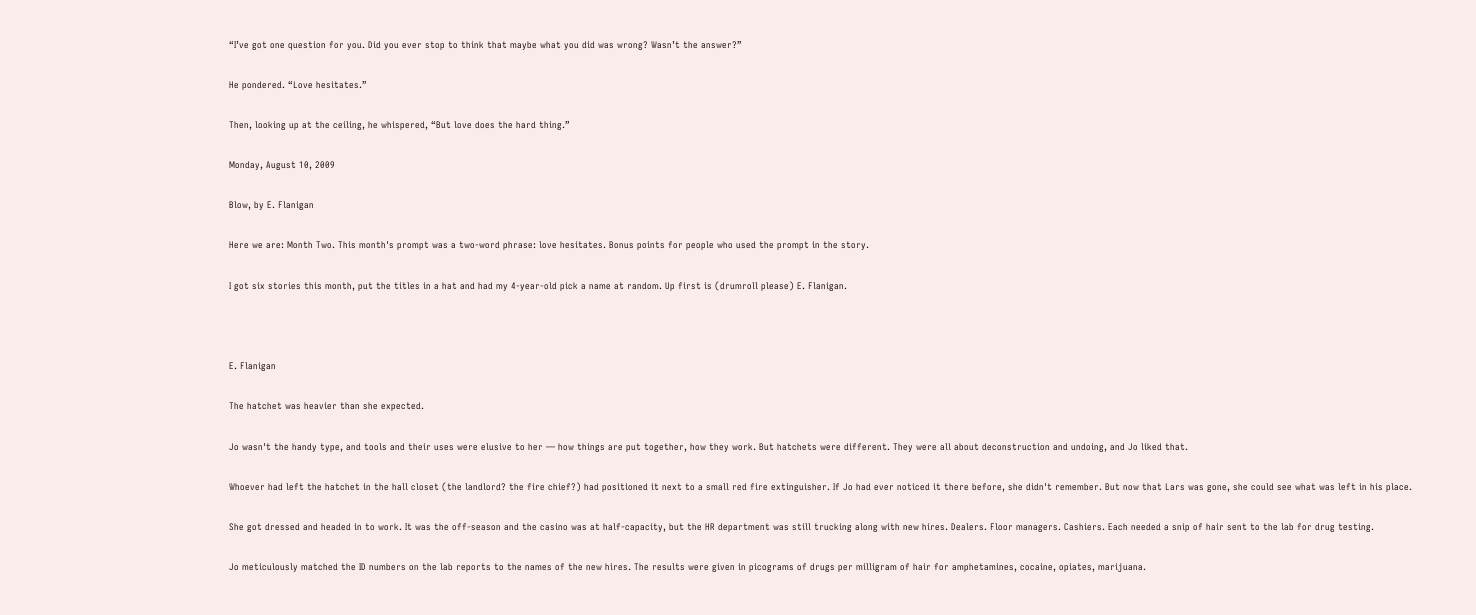“I’ve got one question for you. Did you ever stop to think that maybe what you did was wrong? Wasn’t the answer?”

He pondered. “Love hesitates.”

Then, looking up at the ceiling, he whispered, “But love does the hard thing.”

Monday, August 10, 2009

Blow, by E. Flanigan

Here we are: Month Two. This month's prompt was a two-word phrase: love hesitates. Bonus points for people who used the prompt in the story.

I got six stories this month, put the titles in a hat and had my 4-year-old pick a name at random. Up first is (drumroll please) E. Flanigan.



E. Flanigan

The hatchet was heavier than she expected.

Jo wasn't the handy type, and tools and their uses were elusive to her — how things are put together, how they work. But hatchets were different. They were all about deconstruction and undoing, and Jo liked that.

Whoever had left the hatchet in the hall closet (the landlord? the fire chief?) had positioned it next to a small red fire extinguisher. If Jo had ever noticed it there before, she didn't remember. But now that Lars was gone, she could see what was left in his place.

She got dressed and headed in to work. It was the off-season and the casino was at half-capacity, but the HR department was still trucking along with new hires. Dealers. Floor managers. Cashiers. Each needed a snip of hair sent to the lab for drug testing.

Jo meticulously matched the ID numbers on the lab reports to the names of the new hires. The results were given in picograms of drugs per milligram of hair for amphetamines, cocaine, opiates, marijuana.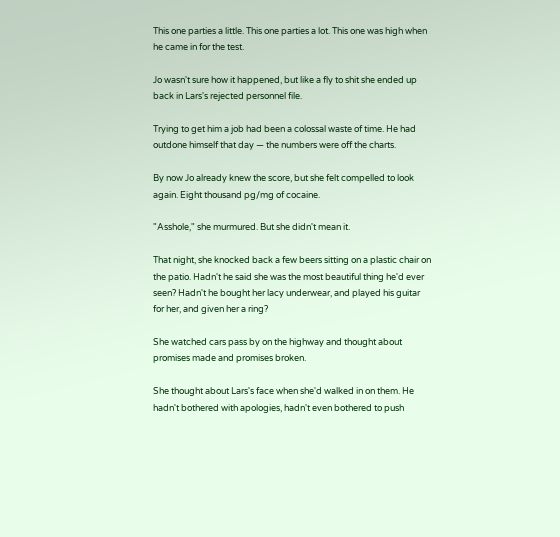This one parties a little. This one parties a lot. This one was high when he came in for the test.

Jo wasn't sure how it happened, but like a fly to shit she ended up back in Lars's rejected personnel file.

Trying to get him a job had been a colossal waste of time. He had outdone himself that day — the numbers were off the charts.

By now Jo already knew the score, but she felt compelled to look again. Eight thousand pg/mg of cocaine.

"Asshole," she murmured. But she didn't mean it.

That night, she knocked back a few beers sitting on a plastic chair on the patio. Hadn't he said she was the most beautiful thing he'd ever seen? Hadn't he bought her lacy underwear, and played his guitar for her, and given her a ring?

She watched cars pass by on the highway and thought about promises made and promises broken.

She thought about Lars's face when she'd walked in on them. He hadn't bothered with apologies, hadn't even bothered to push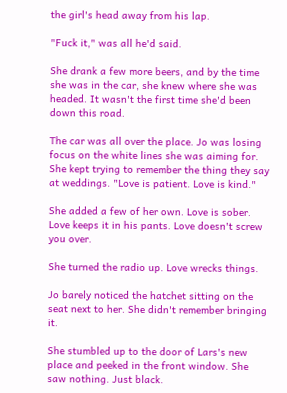the girl's head away from his lap.

"Fuck it," was all he'd said.

She drank a few more beers, and by the time she was in the car, she knew where she was headed. It wasn't the first time she'd been down this road.

The car was all over the place. Jo was losing focus on the white lines she was aiming for. She kept trying to remember the thing they say at weddings. "Love is patient. Love is kind."

She added a few of her own. Love is sober. Love keeps it in his pants. Love doesn't screw you over.

She turned the radio up. Love wrecks things.

Jo barely noticed the hatchet sitting on the seat next to her. She didn't remember bringing it.

She stumbled up to the door of Lars's new place and peeked in the front window. She saw nothing. Just black.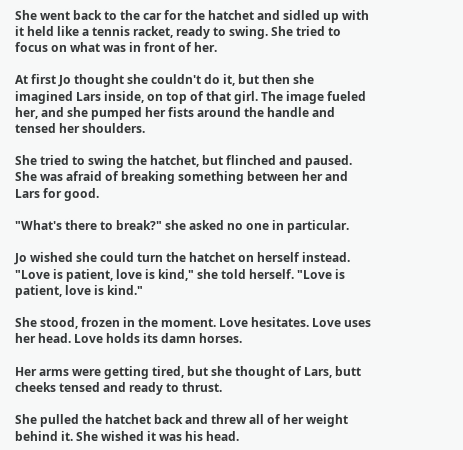She went back to the car for the hatchet and sidled up with it held like a tennis racket, ready to swing. She tried to focus on what was in front of her.

At first Jo thought she couldn't do it, but then she imagined Lars inside, on top of that girl. The image fueled her, and she pumped her fists around the handle and tensed her shoulders.

She tried to swing the hatchet, but flinched and paused. She was afraid of breaking something between her and Lars for good.

"What's there to break?" she asked no one in particular.

Jo wished she could turn the hatchet on herself instead. "Love is patient, love is kind," she told herself. "Love is patient, love is kind."

She stood, frozen in the moment. Love hesitates. Love uses her head. Love holds its damn horses.

Her arms were getting tired, but she thought of Lars, butt cheeks tensed and ready to thrust.

She pulled the hatchet back and threw all of her weight behind it. She wished it was his head.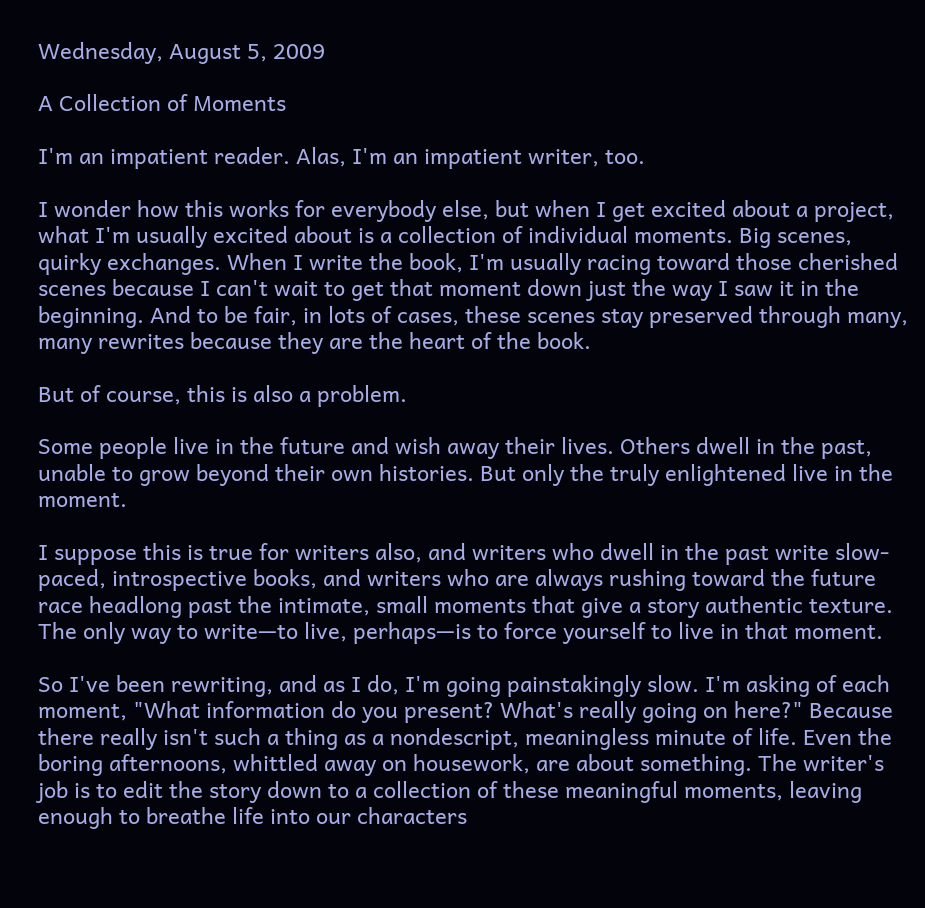Wednesday, August 5, 2009

A Collection of Moments

I'm an impatient reader. Alas, I'm an impatient writer, too.

I wonder how this works for everybody else, but when I get excited about a project, what I'm usually excited about is a collection of individual moments. Big scenes, quirky exchanges. When I write the book, I'm usually racing toward those cherished scenes because I can't wait to get that moment down just the way I saw it in the beginning. And to be fair, in lots of cases, these scenes stay preserved through many, many rewrites because they are the heart of the book.

But of course, this is also a problem.

Some people live in the future and wish away their lives. Others dwell in the past, unable to grow beyond their own histories. But only the truly enlightened live in the moment.

I suppose this is true for writers also, and writers who dwell in the past write slow-paced, introspective books, and writers who are always rushing toward the future race headlong past the intimate, small moments that give a story authentic texture. The only way to write—to live, perhaps—is to force yourself to live in that moment.

So I've been rewriting, and as I do, I'm going painstakingly slow. I'm asking of each moment, "What information do you present? What's really going on here?" Because there really isn't such a thing as a nondescript, meaningless minute of life. Even the boring afternoons, whittled away on housework, are about something. The writer's job is to edit the story down to a collection of these meaningful moments, leaving enough to breathe life into our characters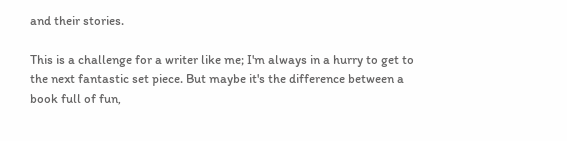and their stories.

This is a challenge for a writer like me; I'm always in a hurry to get to the next fantastic set piece. But maybe it's the difference between a book full of fun,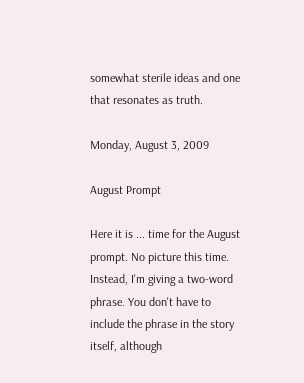somewhat sterile ideas and one that resonates as truth.

Monday, August 3, 2009

August Prompt

Here it is ... time for the August prompt. No picture this time. Instead, I'm giving a two-word phrase. You don't have to include the phrase in the story itself, although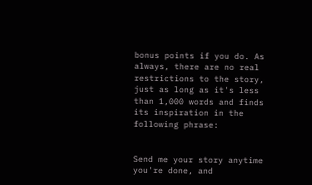bonus points if you do. As always, there are no real restrictions to the story, just as long as it's less than 1,000 words and finds its inspiration in the following phrase:


Send me your story anytime you're done, and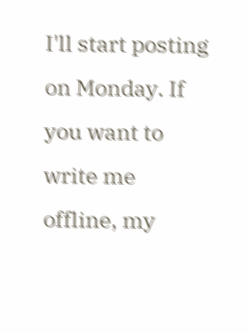I'll start posting on Monday. If you want to write me offline, my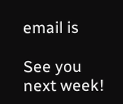email is

See you next week!